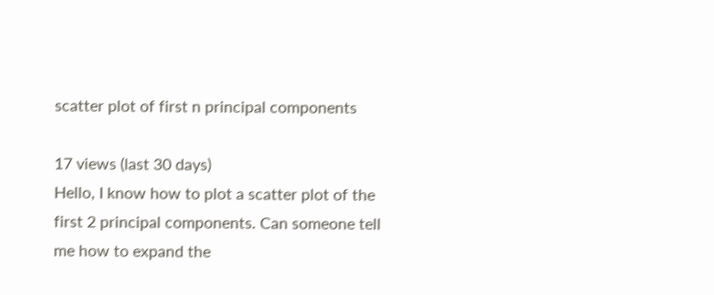scatter plot of first n principal components

17 views (last 30 days)
Hello, I know how to plot a scatter plot of the first 2 principal components. Can someone tell me how to expand the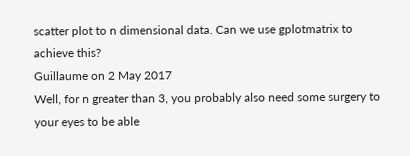scatter plot to n dimensional data. Can we use gplotmatrix to achieve this?
Guillaume on 2 May 2017
Well, for n greater than 3, you probably also need some surgery to your eyes to be able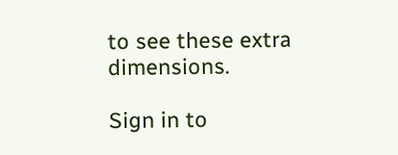to see these extra dimensions.

Sign in to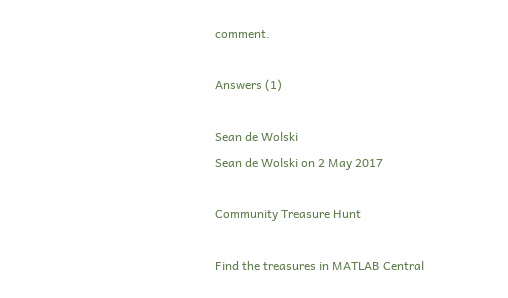comment.

Answers (1)

Sean de Wolski
Sean de Wolski on 2 May 2017

Community Treasure Hunt

Find the treasures in MATLAB Central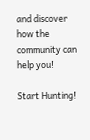and discover how the community can help you!

Start Hunting!